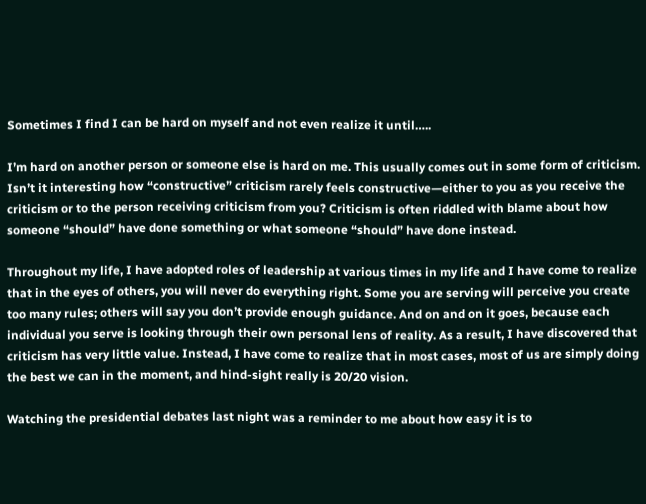Sometimes I find I can be hard on myself and not even realize it until…..

I’m hard on another person or someone else is hard on me. This usually comes out in some form of criticism. Isn’t it interesting how “constructive” criticism rarely feels constructive—either to you as you receive the criticism or to the person receiving criticism from you? Criticism is often riddled with blame about how someone “should” have done something or what someone “should” have done instead.

Throughout my life, I have adopted roles of leadership at various times in my life and I have come to realize that in the eyes of others, you will never do everything right. Some you are serving will perceive you create too many rules; others will say you don’t provide enough guidance. And on and on it goes, because each individual you serve is looking through their own personal lens of reality. As a result, I have discovered that criticism has very little value. Instead, I have come to realize that in most cases, most of us are simply doing the best we can in the moment, and hind-sight really is 20/20 vision.

Watching the presidential debates last night was a reminder to me about how easy it is to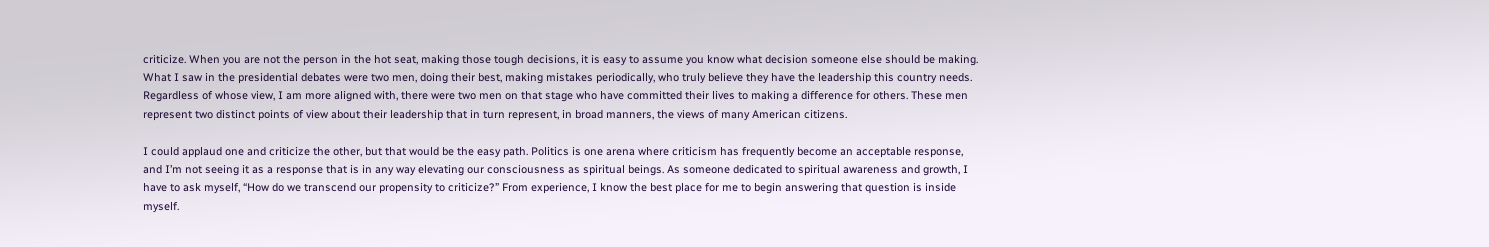criticize. When you are not the person in the hot seat, making those tough decisions, it is easy to assume you know what decision someone else should be making. What I saw in the presidential debates were two men, doing their best, making mistakes periodically, who truly believe they have the leadership this country needs. Regardless of whose view, I am more aligned with, there were two men on that stage who have committed their lives to making a difference for others. These men represent two distinct points of view about their leadership that in turn represent, in broad manners, the views of many American citizens.

I could applaud one and criticize the other, but that would be the easy path. Politics is one arena where criticism has frequently become an acceptable response, and I’m not seeing it as a response that is in any way elevating our consciousness as spiritual beings. As someone dedicated to spiritual awareness and growth, I have to ask myself, “How do we transcend our propensity to criticize?” From experience, I know the best place for me to begin answering that question is inside myself.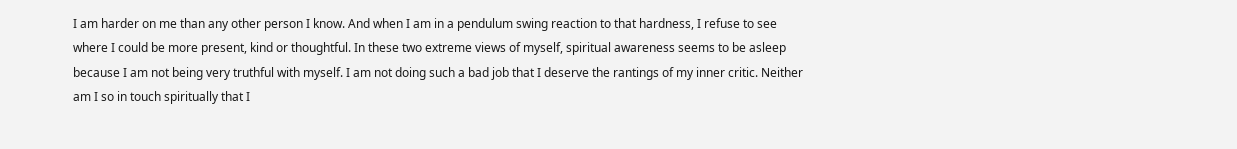I am harder on me than any other person I know. And when I am in a pendulum swing reaction to that hardness, I refuse to see where I could be more present, kind or thoughtful. In these two extreme views of myself, spiritual awareness seems to be asleep because I am not being very truthful with myself. I am not doing such a bad job that I deserve the rantings of my inner critic. Neither am I so in touch spiritually that I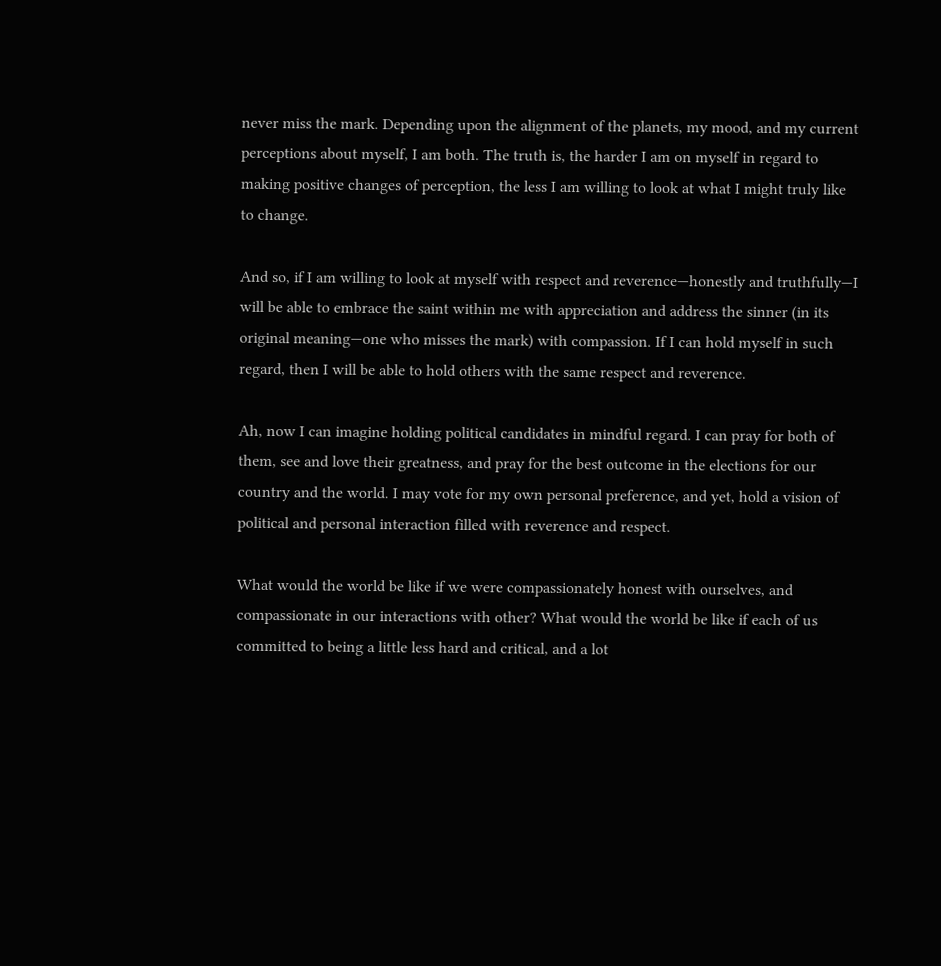never miss the mark. Depending upon the alignment of the planets, my mood, and my current perceptions about myself, I am both. The truth is, the harder I am on myself in regard to making positive changes of perception, the less I am willing to look at what I might truly like to change.

And so, if I am willing to look at myself with respect and reverence—honestly and truthfully—I will be able to embrace the saint within me with appreciation and address the sinner (in its original meaning—one who misses the mark) with compassion. If I can hold myself in such regard, then I will be able to hold others with the same respect and reverence.

Ah, now I can imagine holding political candidates in mindful regard. I can pray for both of them, see and love their greatness, and pray for the best outcome in the elections for our country and the world. I may vote for my own personal preference, and yet, hold a vision of political and personal interaction filled with reverence and respect.

What would the world be like if we were compassionately honest with ourselves, and compassionate in our interactions with other? What would the world be like if each of us committed to being a little less hard and critical, and a lot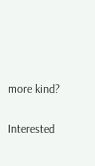more kind?

Interested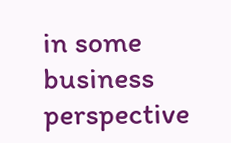in some business perspective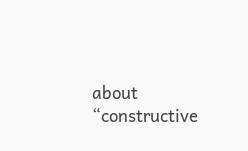about “constructive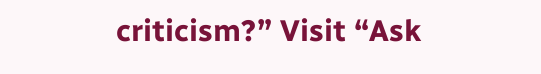criticism?” Visit “Ask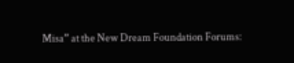Misa” at the New Dream Foundation Forums: